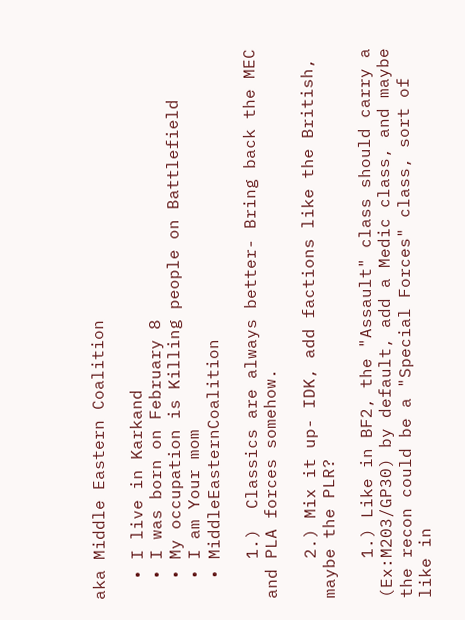aka Middle Eastern Coalition

  • I live in Karkand
  • I was born on February 8
  • My occupation is Killing people on Battlefield
  • I am Your mom
  • MiddleEasternCoalition

    1.)  Classics are always better- Bring back the MEC and PLA forces somehow.

    2.) Mix it up- IDK, add factions like the British, maybe the PLR?

    1.) Like in BF2, the "Assault" class should carry a (Ex:M203/GP30) by default, add a Medic class, and maybe the recon could be a "Special Forces" class, sort of like in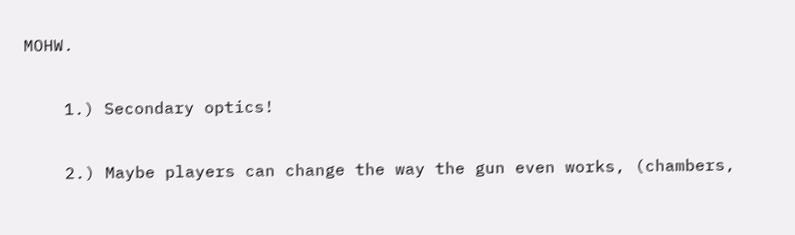MOHW.

    1.) Secondary optics!

    2.) Maybe players can change the way the gun even works, (chambers,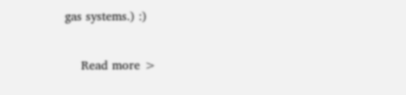gas systems.) :)


    Read more >